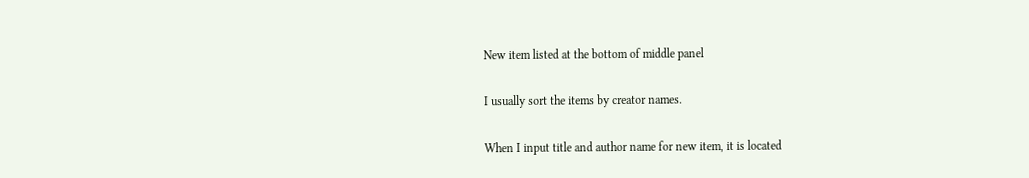New item listed at the bottom of middle panel

I usually sort the items by creator names.

When I input title and author name for new item, it is located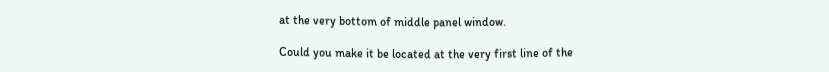at the very bottom of middle panel window.

Could you make it be located at the very first line of the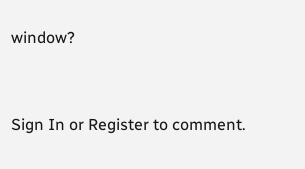window?


Sign In or Register to comment.